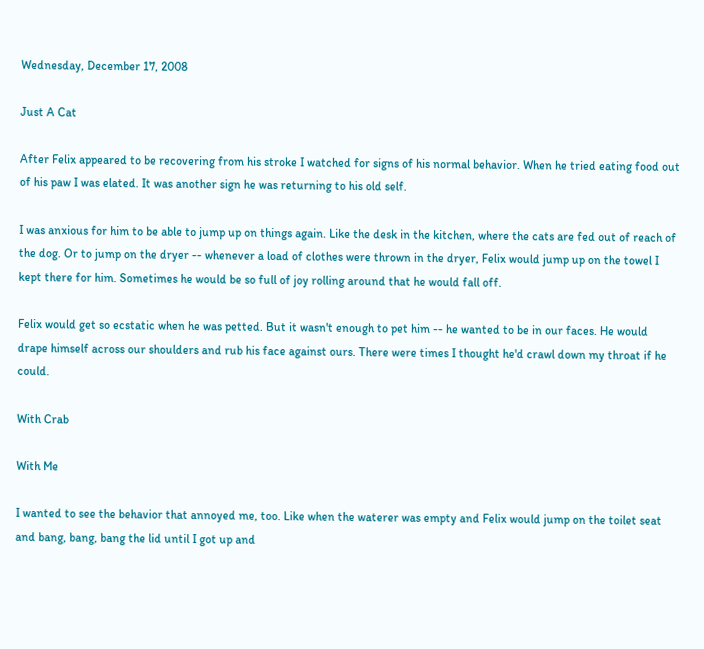Wednesday, December 17, 2008

Just A Cat

After Felix appeared to be recovering from his stroke I watched for signs of his normal behavior. When he tried eating food out of his paw I was elated. It was another sign he was returning to his old self.

I was anxious for him to be able to jump up on things again. Like the desk in the kitchen, where the cats are fed out of reach of the dog. Or to jump on the dryer -- whenever a load of clothes were thrown in the dryer, Felix would jump up on the towel I kept there for him. Sometimes he would be so full of joy rolling around that he would fall off.

Felix would get so ecstatic when he was petted. But it wasn't enough to pet him -- he wanted to be in our faces. He would drape himself across our shoulders and rub his face against ours. There were times I thought he'd crawl down my throat if he could.

With Crab

With Me

I wanted to see the behavior that annoyed me, too. Like when the waterer was empty and Felix would jump on the toilet seat and bang, bang, bang the lid until I got up and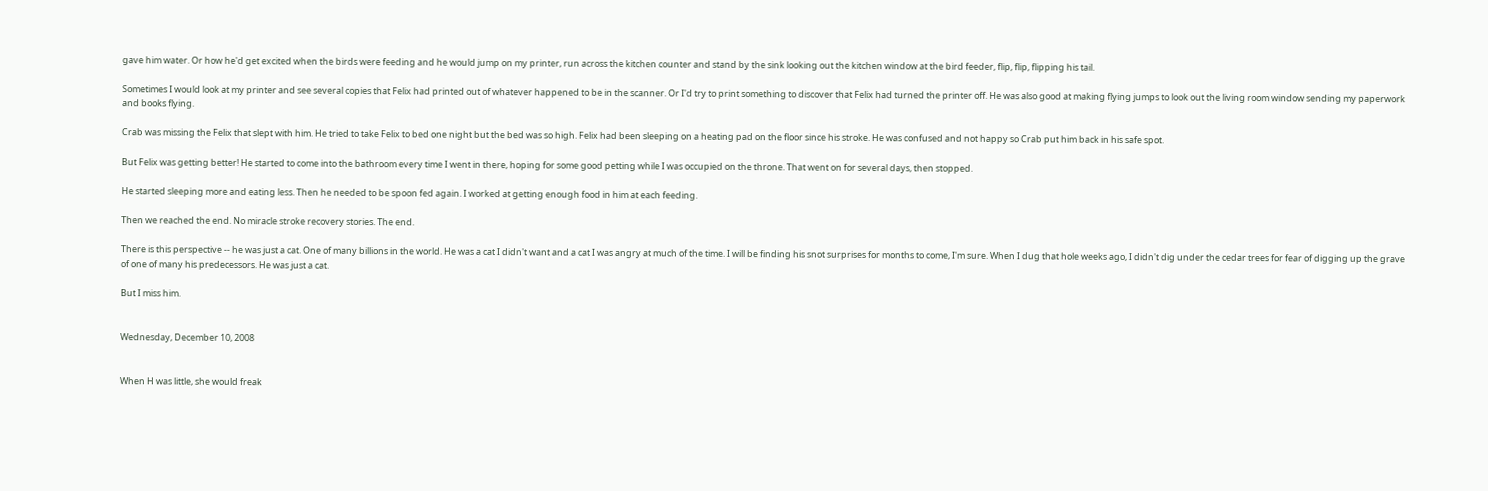gave him water. Or how he'd get excited when the birds were feeding and he would jump on my printer, run across the kitchen counter and stand by the sink looking out the kitchen window at the bird feeder, flip, flip, flipping his tail.

Sometimes I would look at my printer and see several copies that Felix had printed out of whatever happened to be in the scanner. Or I'd try to print something to discover that Felix had turned the printer off. He was also good at making flying jumps to look out the living room window sending my paperwork and books flying.

Crab was missing the Felix that slept with him. He tried to take Felix to bed one night but the bed was so high. Felix had been sleeping on a heating pad on the floor since his stroke. He was confused and not happy so Crab put him back in his safe spot.

But Felix was getting better! He started to come into the bathroom every time I went in there, hoping for some good petting while I was occupied on the throne. That went on for several days, then stopped.

He started sleeping more and eating less. Then he needed to be spoon fed again. I worked at getting enough food in him at each feeding.

Then we reached the end. No miracle stroke recovery stories. The end.

There is this perspective -- he was just a cat. One of many billions in the world. He was a cat I didn't want and a cat I was angry at much of the time. I will be finding his snot surprises for months to come, I'm sure. When I dug that hole weeks ago, I didn't dig under the cedar trees for fear of digging up the grave of one of many his predecessors. He was just a cat.

But I miss him.


Wednesday, December 10, 2008


When H was little, she would freak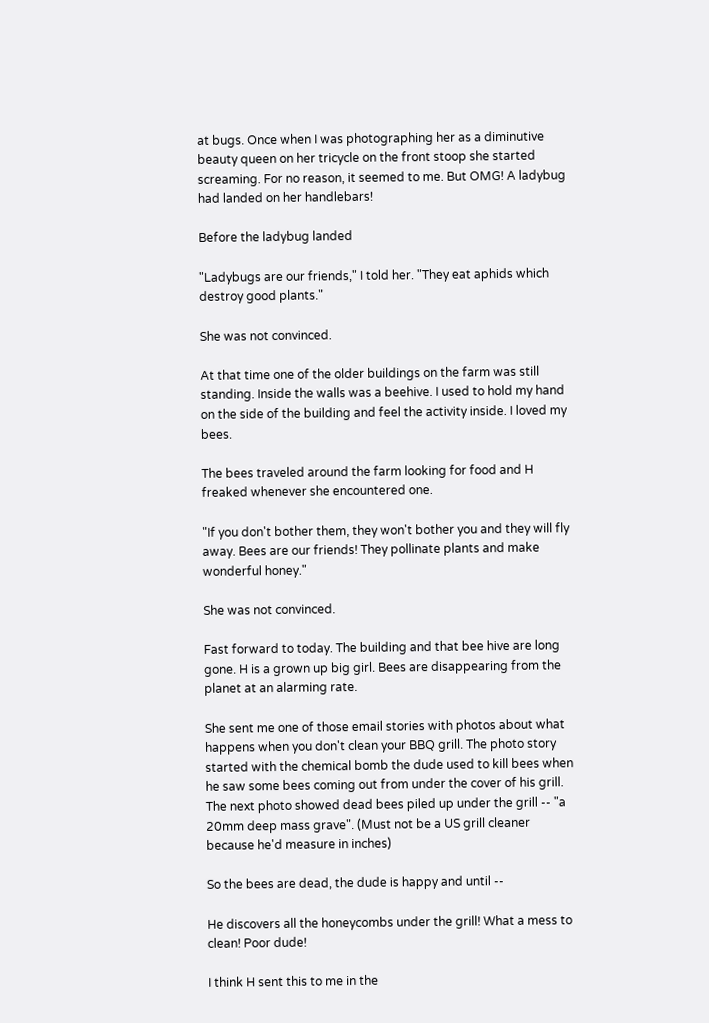at bugs. Once when I was photographing her as a diminutive beauty queen on her tricycle on the front stoop she started screaming. For no reason, it seemed to me. But OMG! A ladybug had landed on her handlebars!

Before the ladybug landed

"Ladybugs are our friends," I told her. "They eat aphids which destroy good plants."

She was not convinced.

At that time one of the older buildings on the farm was still standing. Inside the walls was a beehive. I used to hold my hand on the side of the building and feel the activity inside. I loved my bees.

The bees traveled around the farm looking for food and H freaked whenever she encountered one.

"If you don't bother them, they won't bother you and they will fly away. Bees are our friends! They pollinate plants and make wonderful honey."

She was not convinced.

Fast forward to today. The building and that bee hive are long gone. H is a grown up big girl. Bees are disappearing from the planet at an alarming rate.

She sent me one of those email stories with photos about what happens when you don't clean your BBQ grill. The photo story started with the chemical bomb the dude used to kill bees when he saw some bees coming out from under the cover of his grill. The next photo showed dead bees piled up under the grill -- "a 20mm deep mass grave". (Must not be a US grill cleaner because he'd measure in inches)

So the bees are dead, the dude is happy and until --

He discovers all the honeycombs under the grill! What a mess to clean! Poor dude!

I think H sent this to me in the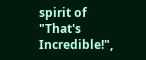spirit of "That's Incredible!",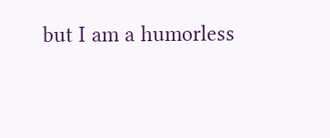but I am a humorless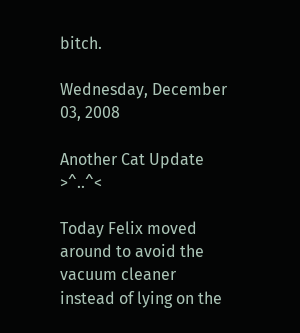bitch.

Wednesday, December 03, 2008

Another Cat Update >^..^<

Today Felix moved around to avoid the vacuum cleaner instead of lying on the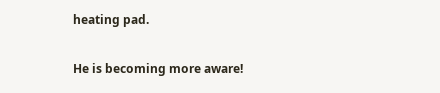heating pad.

He is becoming more aware!